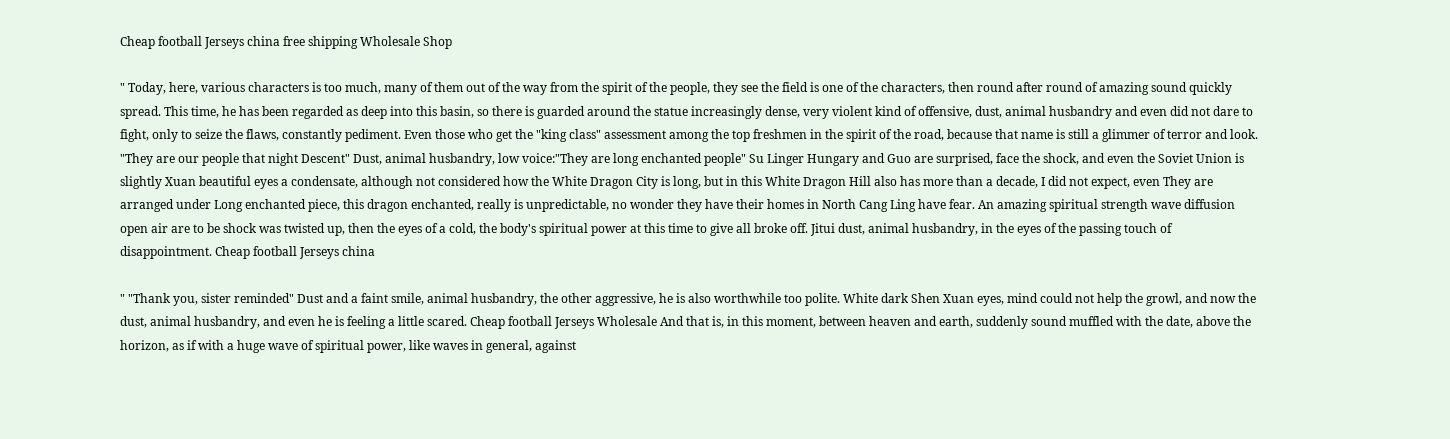Cheap football Jerseys china free shipping Wholesale Shop

" Today, here, various characters is too much, many of them out of the way from the spirit of the people, they see the field is one of the characters, then round after round of amazing sound quickly spread. This time, he has been regarded as deep into this basin, so there is guarded around the statue increasingly dense, very violent kind of offensive, dust, animal husbandry and even did not dare to fight, only to seize the flaws, constantly pediment. Even those who get the "king class" assessment among the top freshmen in the spirit of the road, because that name is still a glimmer of terror and look. "They are our people that night Descent" Dust, animal husbandry, low voice:"They are long enchanted people" Su Linger Hungary and Guo are surprised, face the shock, and even the Soviet Union is slightly Xuan beautiful eyes a condensate, although not considered how the White Dragon City is long, but in this White Dragon Hill also has more than a decade, I did not expect, even They are arranged under Long enchanted piece, this dragon enchanted, really is unpredictable, no wonder they have their homes in North Cang Ling have fear. An amazing spiritual strength wave diffusion open air are to be shock was twisted up, then the eyes of a cold, the body's spiritual power at this time to give all broke off. Jitui dust, animal husbandry, in the eyes of the passing touch of disappointment. Cheap football Jerseys china

" "Thank you, sister reminded" Dust and a faint smile, animal husbandry, the other aggressive, he is also worthwhile too polite. White dark Shen Xuan eyes, mind could not help the growl, and now the dust, animal husbandry, and even he is feeling a little scared. Cheap football Jerseys Wholesale And that is, in this moment, between heaven and earth, suddenly sound muffled with the date, above the horizon, as if with a huge wave of spiritual power, like waves in general, against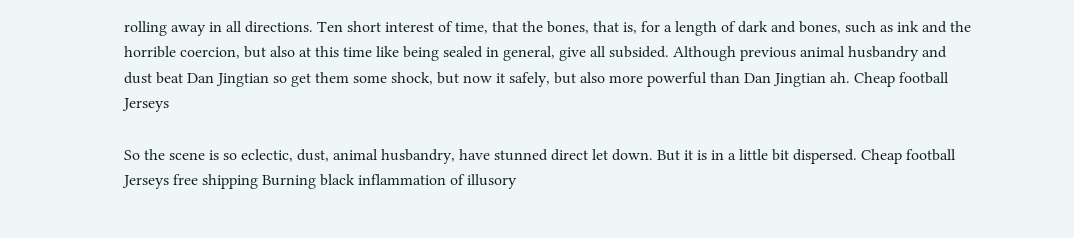rolling away in all directions. Ten short interest of time, that the bones, that is, for a length of dark and bones, such as ink and the horrible coercion, but also at this time like being sealed in general, give all subsided. Although previous animal husbandry and dust beat Dan Jingtian so get them some shock, but now it safely, but also more powerful than Dan Jingtian ah. Cheap football Jerseys

So the scene is so eclectic, dust, animal husbandry, have stunned direct let down. But it is in a little bit dispersed. Cheap football Jerseys free shipping Burning black inflammation of illusory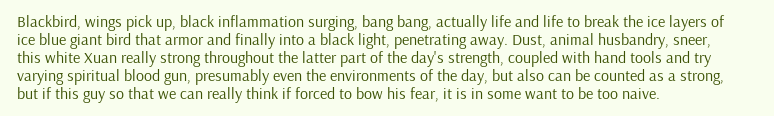Blackbird, wings pick up, black inflammation surging, bang bang, actually life and life to break the ice layers of ice blue giant bird that armor and finally into a black light, penetrating away. Dust, animal husbandry, sneer, this white Xuan really strong throughout the latter part of the day's strength, coupled with hand tools and try varying spiritual blood gun, presumably even the environments of the day, but also can be counted as a strong, but if this guy so that we can really think if forced to bow his fear, it is in some want to be too naive.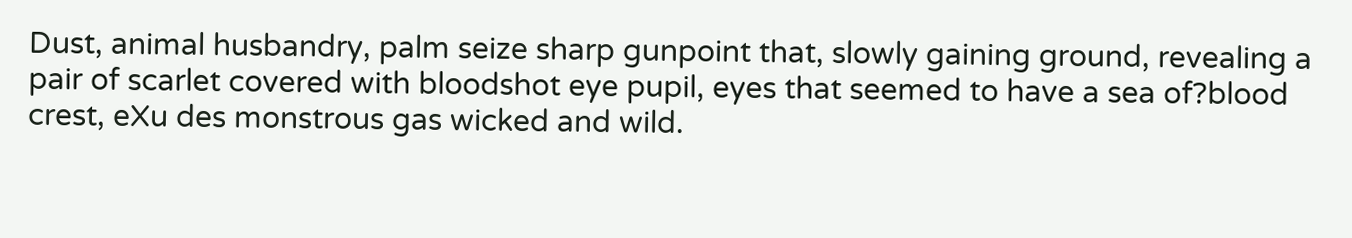Dust, animal husbandry, palm seize sharp gunpoint that, slowly gaining ground, revealing a pair of scarlet covered with bloodshot eye pupil, eyes that seemed to have a sea of?blood crest, eXu des monstrous gas wicked and wild.